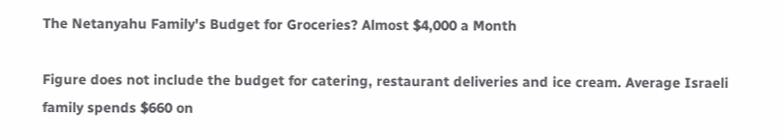The Netanyahu Family's Budget for Groceries? Almost $4,000 a Month

Figure does not include the budget for catering, restaurant deliveries and ice cream. Average Israeli family spends $660 on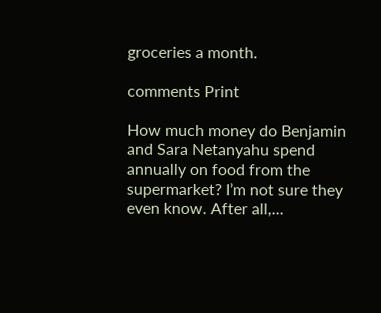groceries a month.

comments Print

How much money do Benjamin and Sara Netanyahu spend annually on food from the supermarket? I’m not sure they even know. After all,...